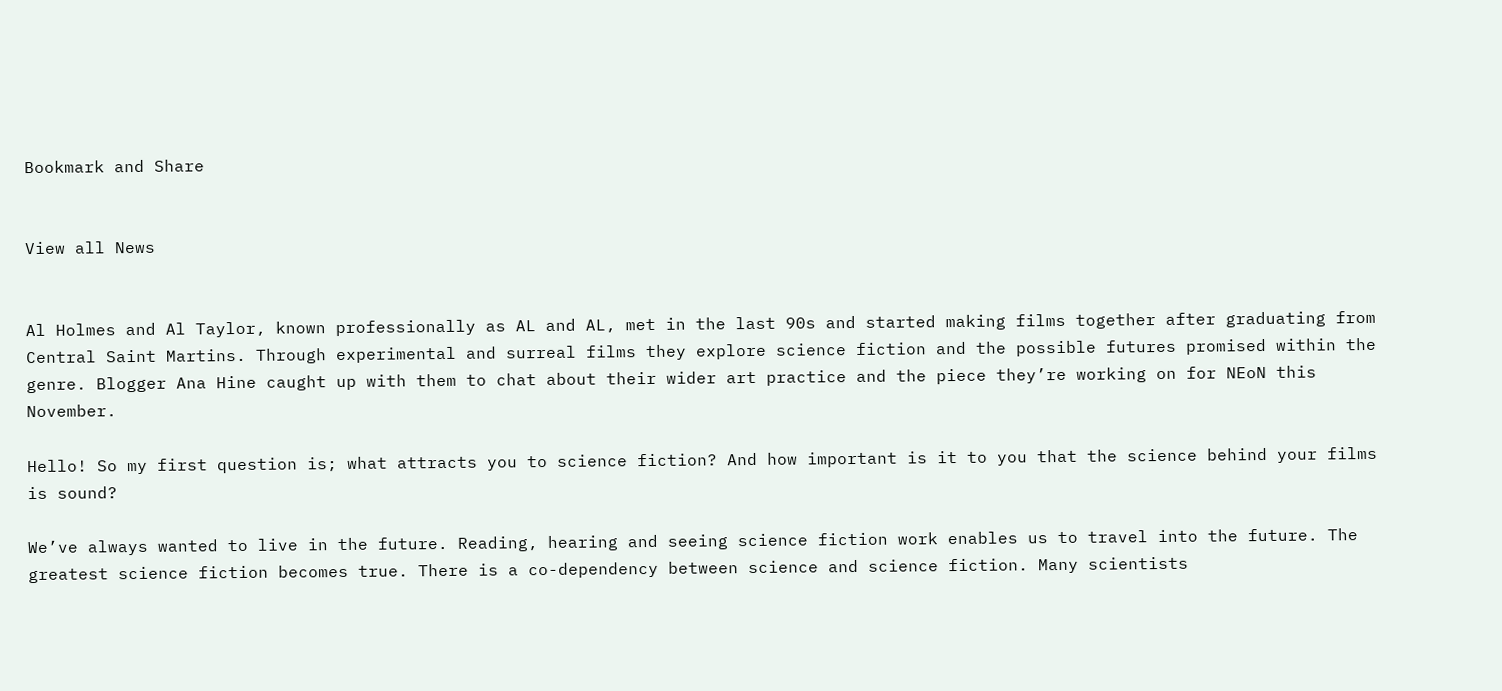Bookmark and Share


View all News


Al Holmes and Al Taylor, known professionally as AL and AL, met in the last 90s and started making films together after graduating from Central Saint Martins. Through experimental and surreal films they explore science fiction and the possible futures promised within the genre. Blogger Ana Hine caught up with them to chat about their wider art practice and the piece they’re working on for NEoN this November.

Hello! So my first question is; what attracts you to science fiction? And how important is it to you that the science behind your films is sound?

We’ve always wanted to live in the future. Reading, hearing and seeing science fiction work enables us to travel into the future. The greatest science fiction becomes true. There is a co-dependency between science and science fiction. Many scientists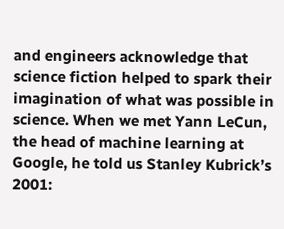and engineers acknowledge that science fiction helped to spark their imagination of what was possible in science. When we met Yann LeCun, the head of machine learning at Google, he told us Stanley Kubrick’s 2001: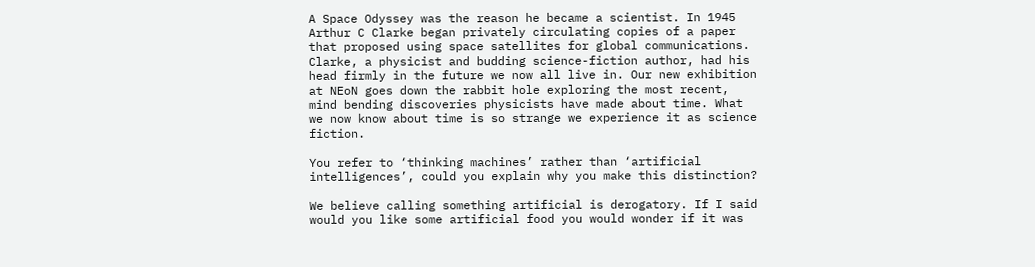A Space Odyssey was the reason he became a scientist. In 1945 Arthur C Clarke began privately circulating copies of a paper that proposed using space satellites for global communications. Clarke, a physicist and budding science-fiction author, had his head firmly in the future we now all live in. Our new exhibition at NEoN goes down the rabbit hole exploring the most recent, mind bending discoveries physicists have made about time. What we now know about time is so strange we experience it as science fiction.

You refer to ‘thinking machines’ rather than ‘artificial intelligences’, could you explain why you make this distinction?

We believe calling something artificial is derogatory. If I said would you like some artificial food you would wonder if it was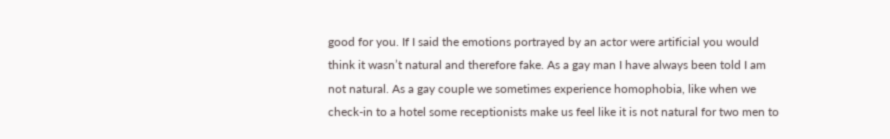good for you. If I said the emotions portrayed by an actor were artificial you would think it wasn’t natural and therefore fake. As a gay man I have always been told I am not natural. As a gay couple we sometimes experience homophobia, like when we check-in to a hotel some receptionists make us feel like it is not natural for two men to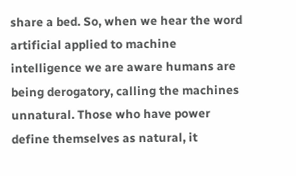share a bed. So, when we hear the word artificial applied to machine intelligence we are aware humans are being derogatory, calling the machines unnatural. Those who have power define themselves as natural, it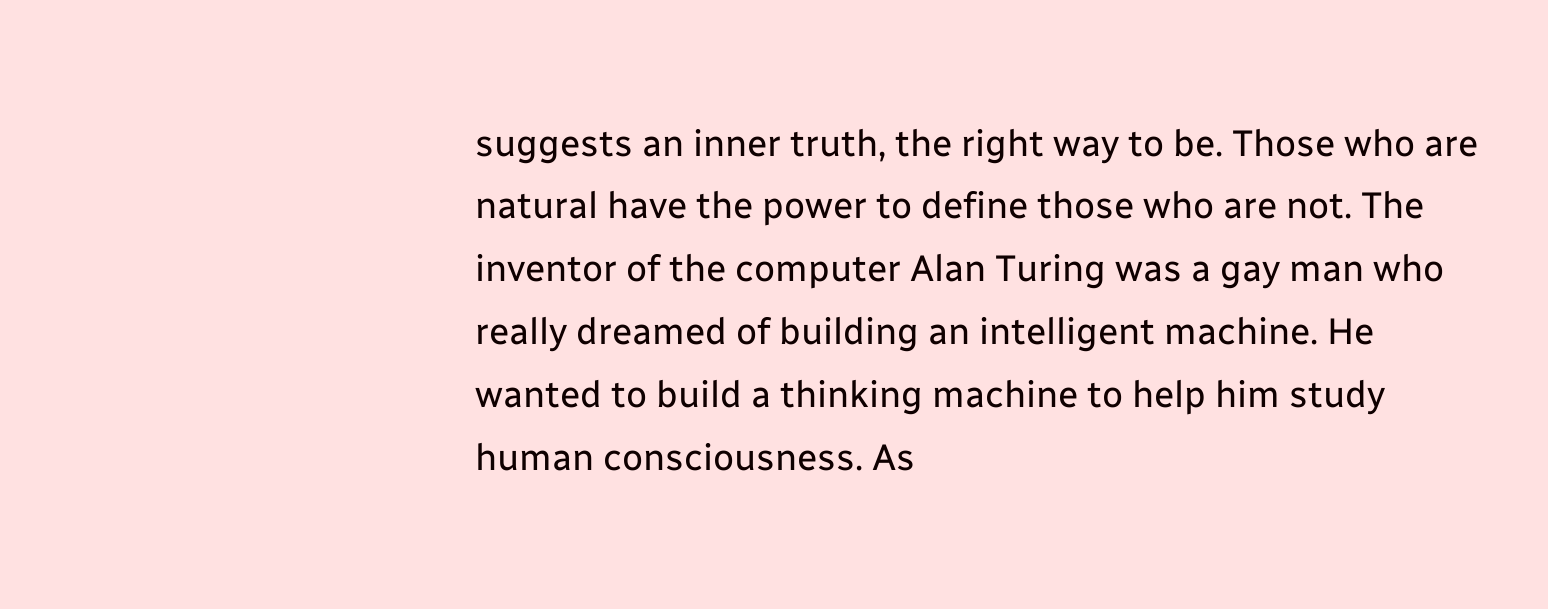suggests an inner truth, the right way to be. Those who are natural have the power to define those who are not. The inventor of the computer Alan Turing was a gay man who really dreamed of building an intelligent machine. He wanted to build a thinking machine to help him study human consciousness. As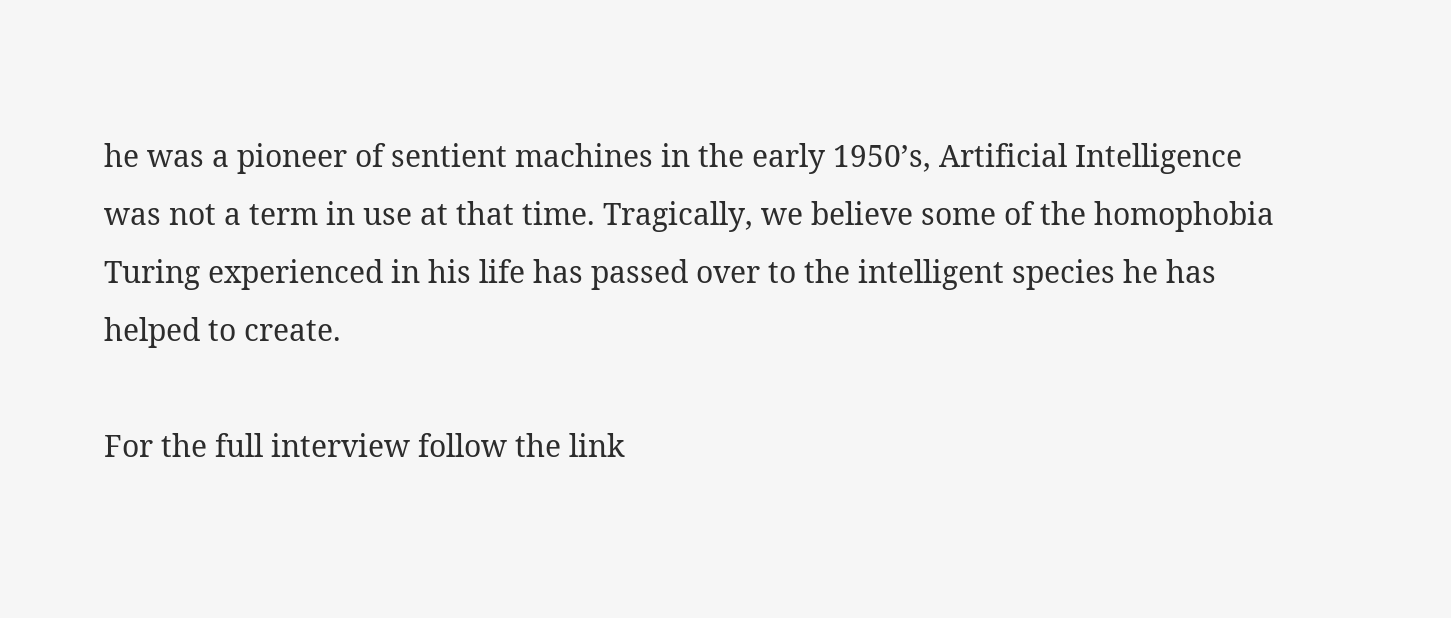he was a pioneer of sentient machines in the early 1950’s, Artificial Intelligence was not a term in use at that time. Tragically, we believe some of the homophobia Turing experienced in his life has passed over to the intelligent species he has helped to create.

For the full interview follow the link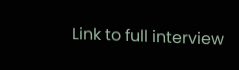Link to full interview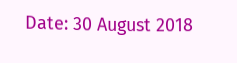Date: 30 August 2018